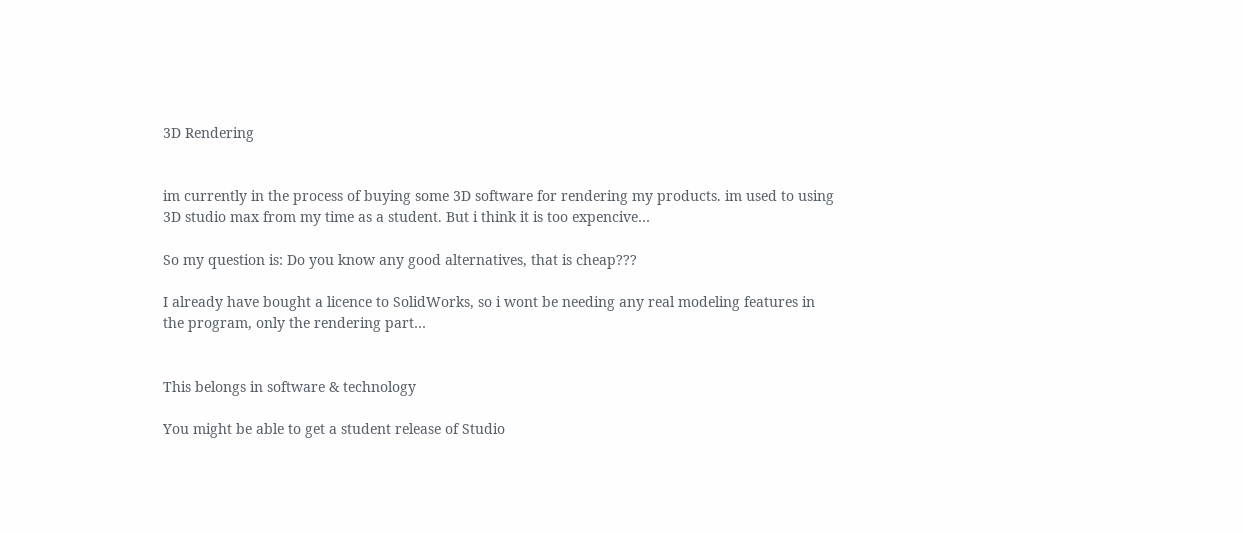3D Rendering


im currently in the process of buying some 3D software for rendering my products. im used to using 3D studio max from my time as a student. But i think it is too expencive…

So my question is: Do you know any good alternatives, that is cheap???

I already have bought a licence to SolidWorks, so i wont be needing any real modeling features in the program, only the rendering part…


This belongs in software & technology

You might be able to get a student release of Studio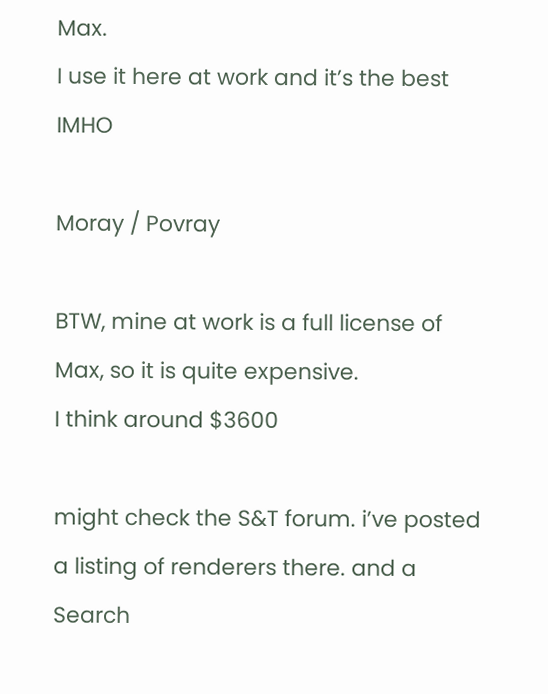Max.
I use it here at work and it’s the best IMHO

Moray / Povray

BTW, mine at work is a full license of Max, so it is quite expensive.
I think around $3600

might check the S&T forum. i’ve posted a listing of renderers there. and a Search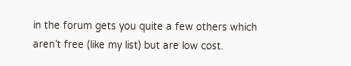in the forum gets you quite a few others which aren’t free (like my list) but are low cost.